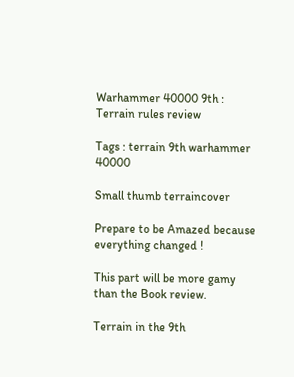Warhammer 40000 9th : Terrain rules review

Tags : terrain 9th warhammer 40000

Small thumb terraincover

Prepare to be Amazed because everything changed !

This part will be more gamy than the Book review.

Terrain in the 9th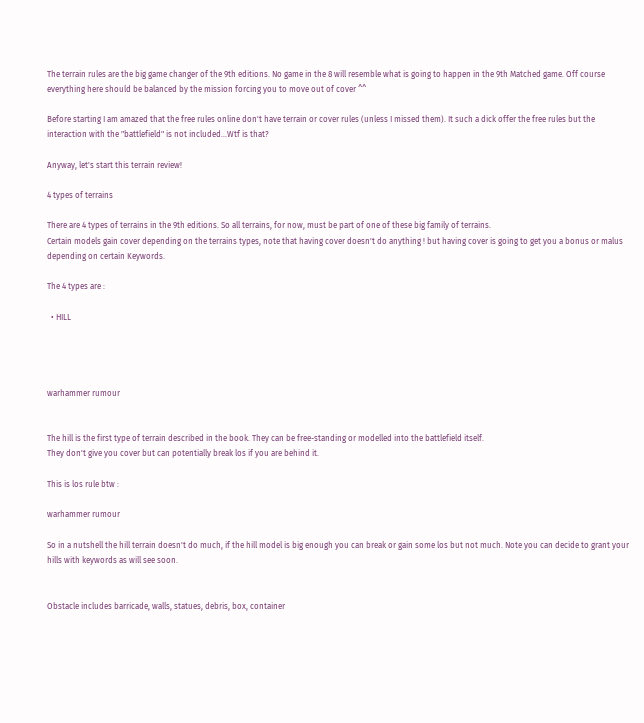The terrain rules are the big game changer of the 9th editions. No game in the 8 will resemble what is going to happen in the 9th Matched game. Off course everything here should be balanced by the mission forcing you to move out of cover ^^

Before starting I am amazed that the free rules online don't have terrain or cover rules (unless I missed them). It such a dick offer the free rules but the interaction with the "battlefield" is not included...Wtf is that?

Anyway, let's start this terrain review!

4 types of terrains

There are 4 types of terrains in the 9th editions. So all terrains, for now, must be part of one of these big family of terrains.
Certain models gain cover depending on the terrains types, note that having cover doesn't do anything ! but having cover is going to get you a bonus or malus depending on certain Keywords.

The 4 types are :

  • HILL




warhammer rumour


The hill is the first type of terrain described in the book. They can be free-standing or modelled into the battlefield itself.
They don't give you cover but can potentially break los if you are behind it.

This is los rule btw :

warhammer rumour

So in a nutshell the hill terrain doesn't do much, if the hill model is big enough you can break or gain some los but not much. Note you can decide to grant your hills with keywords as will see soon.


Obstacle includes barricade, walls, statues, debris, box, container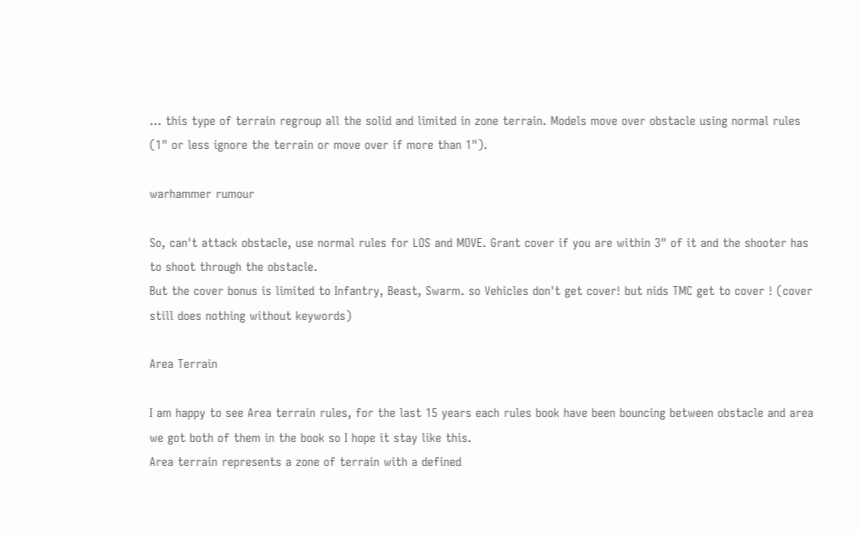... this type of terrain regroup all the solid and limited in zone terrain. Models move over obstacle using normal rules (1" or less ignore the terrain or move over if more than 1").

warhammer rumour

So, can't attack obstacle, use normal rules for LOS and MOVE. Grant cover if you are within 3" of it and the shooter has to shoot through the obstacle.
But the cover bonus is limited to Infantry, Beast, Swarm. so Vehicles don't get cover! but nids TMC get to cover ! (cover still does nothing without keywords)

Area Terrain

I am happy to see Area terrain rules, for the last 15 years each rules book have been bouncing between obstacle and area we got both of them in the book so I hope it stay like this.
Area terrain represents a zone of terrain with a defined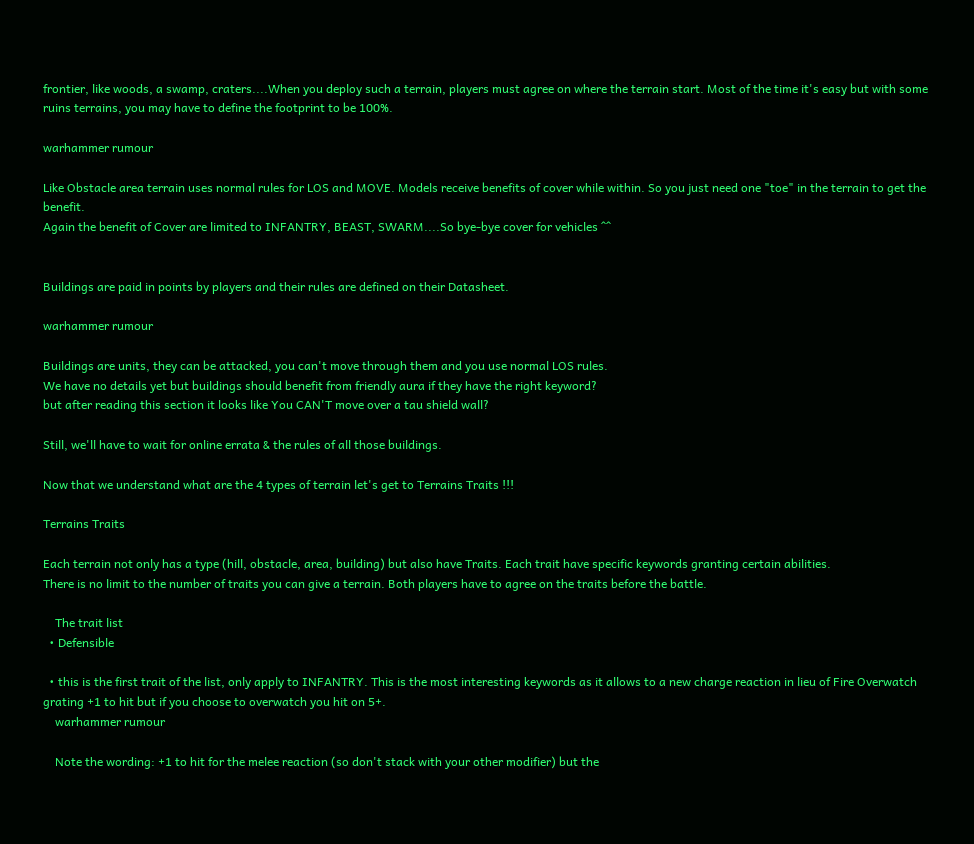frontier, like woods, a swamp, craters....When you deploy such a terrain, players must agree on where the terrain start. Most of the time it's easy but with some ruins terrains, you may have to define the footprint to be 100%.

warhammer rumour

Like Obstacle area terrain uses normal rules for LOS and MOVE. Models receive benefits of cover while within. So you just need one "toe" in the terrain to get the benefit.
Again the benefit of Cover are limited to INFANTRY, BEAST, SWARM....So bye-bye cover for vehicles ^^


Buildings are paid in points by players and their rules are defined on their Datasheet.

warhammer rumour

Buildings are units, they can be attacked, you can't move through them and you use normal LOS rules.
We have no details yet but buildings should benefit from friendly aura if they have the right keyword?
but after reading this section it looks like You CAN'T move over a tau shield wall?

Still, we'll have to wait for online errata & the rules of all those buildings.

Now that we understand what are the 4 types of terrain let's get to Terrains Traits !!!

Terrains Traits

Each terrain not only has a type (hill, obstacle, area, building) but also have Traits. Each trait have specific keywords granting certain abilities.
There is no limit to the number of traits you can give a terrain. Both players have to agree on the traits before the battle.

    The trait list
  • Defensible

  • this is the first trait of the list, only apply to INFANTRY. This is the most interesting keywords as it allows to a new charge reaction in lieu of Fire Overwatch grating +1 to hit but if you choose to overwatch you hit on 5+.
    warhammer rumour

    Note the wording: +1 to hit for the melee reaction (so don't stack with your other modifier) but the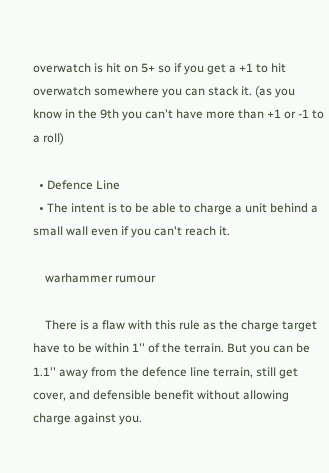overwatch is hit on 5+ so if you get a +1 to hit overwatch somewhere you can stack it. (as you know in the 9th you can't have more than +1 or -1 to a roll)

  • Defence Line
  • The intent is to be able to charge a unit behind a small wall even if you can't reach it.

    warhammer rumour

    There is a flaw with this rule as the charge target have to be within 1'' of the terrain. But you can be 1.1'' away from the defence line terrain, still get cover, and defensible benefit without allowing charge against you.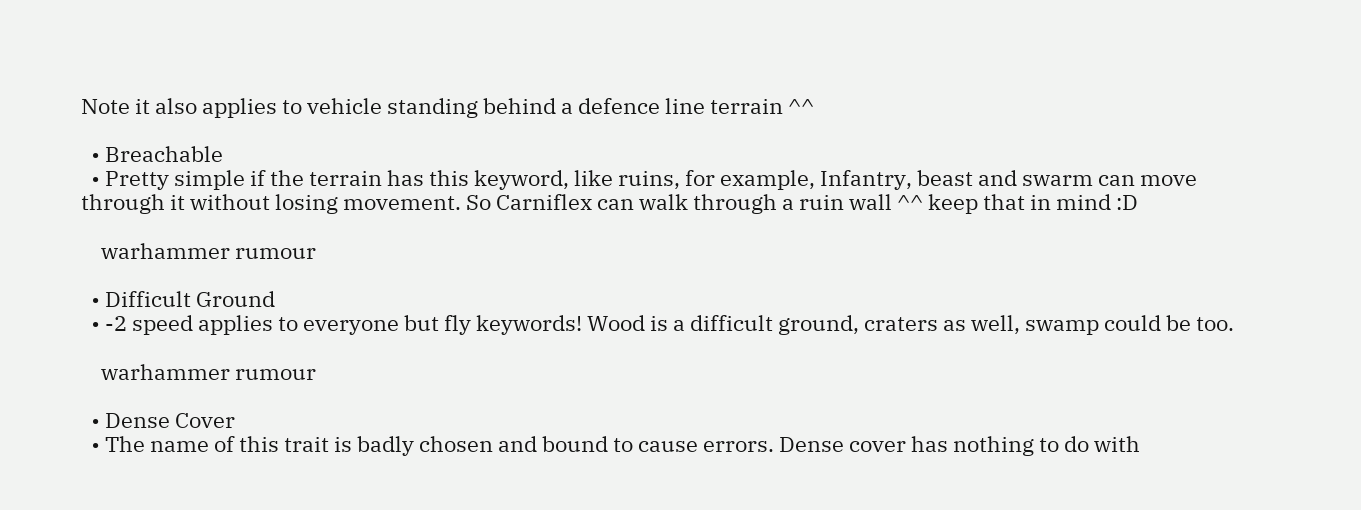Note it also applies to vehicle standing behind a defence line terrain ^^

  • Breachable
  • Pretty simple if the terrain has this keyword, like ruins, for example, Infantry, beast and swarm can move through it without losing movement. So Carniflex can walk through a ruin wall ^^ keep that in mind :D

    warhammer rumour

  • Difficult Ground
  • -2 speed applies to everyone but fly keywords! Wood is a difficult ground, craters as well, swamp could be too.

    warhammer rumour

  • Dense Cover
  • The name of this trait is badly chosen and bound to cause errors. Dense cover has nothing to do with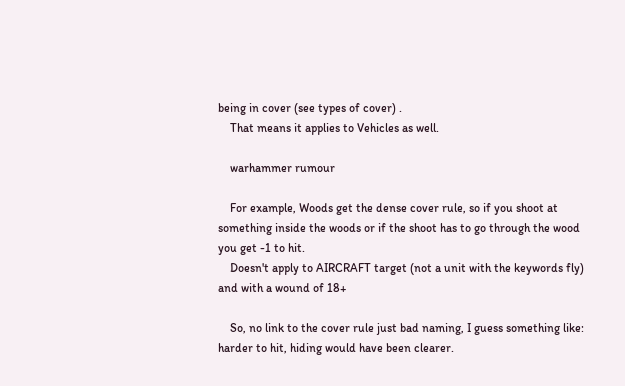being in cover (see types of cover) .
    That means it applies to Vehicles as well.

    warhammer rumour

    For example, Woods get the dense cover rule, so if you shoot at something inside the woods or if the shoot has to go through the wood you get -1 to hit.
    Doesn't apply to AIRCRAFT target (not a unit with the keywords fly) and with a wound of 18+

    So, no link to the cover rule just bad naming, I guess something like: harder to hit, hiding would have been clearer.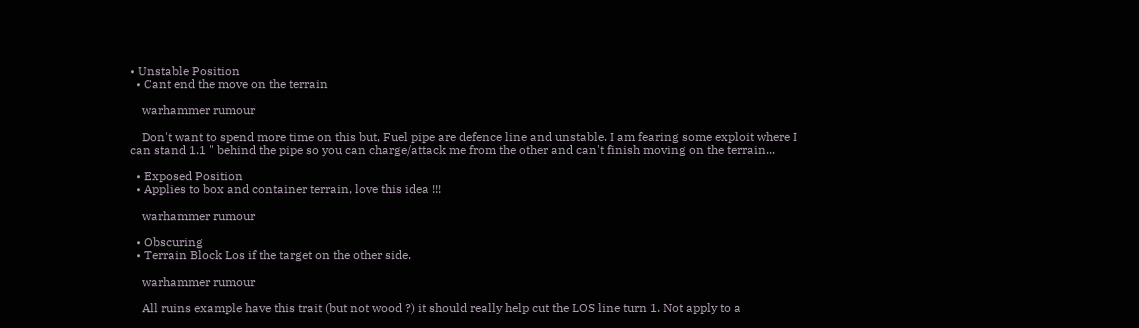• Unstable Position
  • Cant end the move on the terrain

    warhammer rumour

    Don't want to spend more time on this but, Fuel pipe are defence line and unstable. I am fearing some exploit where I can stand 1.1 " behind the pipe so you can charge/attack me from the other and can't finish moving on the terrain...

  • Exposed Position
  • Applies to box and container terrain, love this idea !!!

    warhammer rumour

  • Obscuring
  • Terrain Block Los if the target on the other side.

    warhammer rumour

    All ruins example have this trait (but not wood ?) it should really help cut the LOS line turn 1. Not apply to a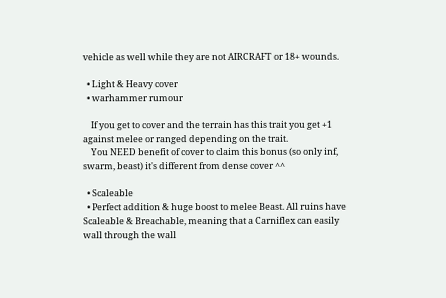vehicle as well while they are not AIRCRAFT or 18+ wounds.

  • Light & Heavy cover
  • warhammer rumour

    If you get to cover and the terrain has this trait you get +1 against melee or ranged depending on the trait.
    You NEED benefit of cover to claim this bonus (so only inf, swarm, beast) it's different from dense cover ^^

  • Scaleable
  • Perfect addition & huge boost to melee Beast. All ruins have Scaleable & Breachable, meaning that a Carniflex can easily wall through the wall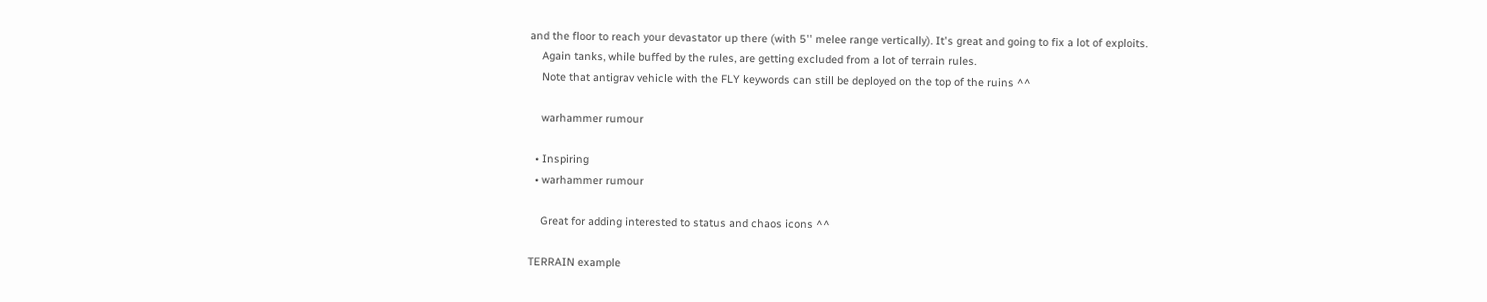and the floor to reach your devastator up there (with 5'' melee range vertically). It's great and going to fix a lot of exploits.
    Again tanks, while buffed by the rules, are getting excluded from a lot of terrain rules.
    Note that antigrav vehicle with the FLY keywords can still be deployed on the top of the ruins ^^

    warhammer rumour

  • Inspiring
  • warhammer rumour

    Great for adding interested to status and chaos icons ^^

TERRAIN example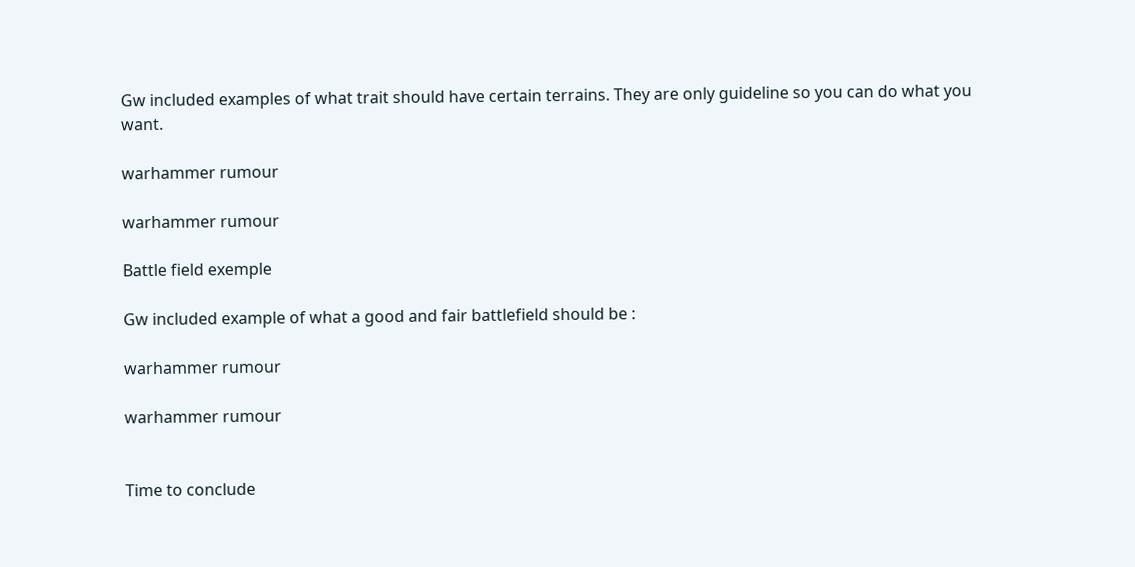Gw included examples of what trait should have certain terrains. They are only guideline so you can do what you want.

warhammer rumour

warhammer rumour

Battle field exemple

Gw included example of what a good and fair battlefield should be :

warhammer rumour

warhammer rumour


Time to conclude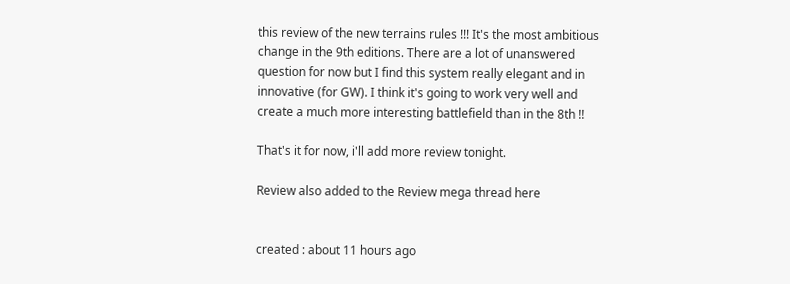this review of the new terrains rules !!! It's the most ambitious change in the 9th editions. There are a lot of unanswered question for now but I find this system really elegant and in innovative (for GW). I think it's going to work very well and create a much more interesting battlefield than in the 8th !!

That's it for now, i'll add more review tonight.

Review also added to the Review mega thread here


created : about 11 hours ago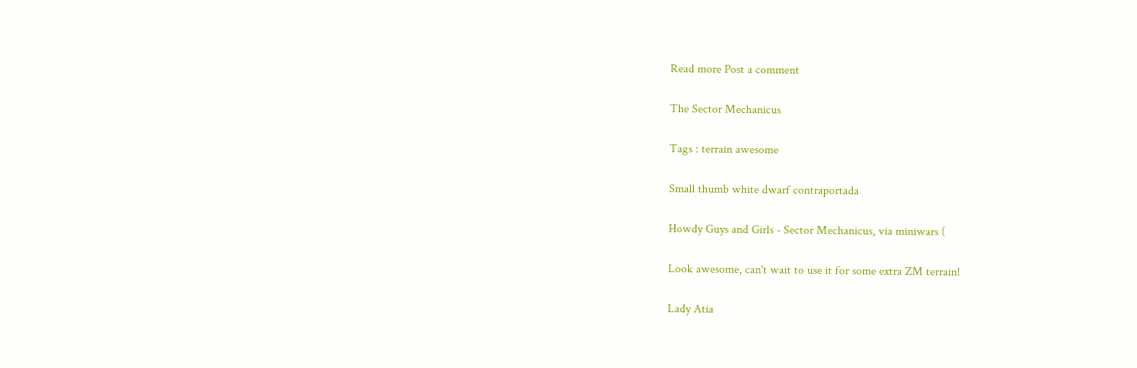Read more Post a comment

The Sector Mechanicus

Tags : terrain awesome

Small thumb white dwarf contraportada

Howdy Guys and Girls - Sector Mechanicus, via miniwars (

Look awesome, can't wait to use it for some extra ZM terrain!

Lady Atia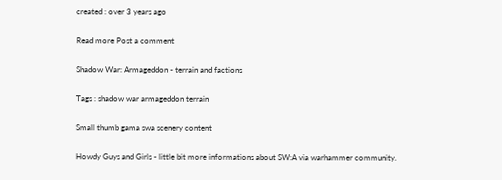created : over 3 years ago

Read more Post a comment

Shadow War: Armageddon - terrain and factions

Tags : shadow war armageddon terrain

Small thumb gama swa scenery content

Howdy Guys and Girls - little bit more informations about SW:A via warhammer community.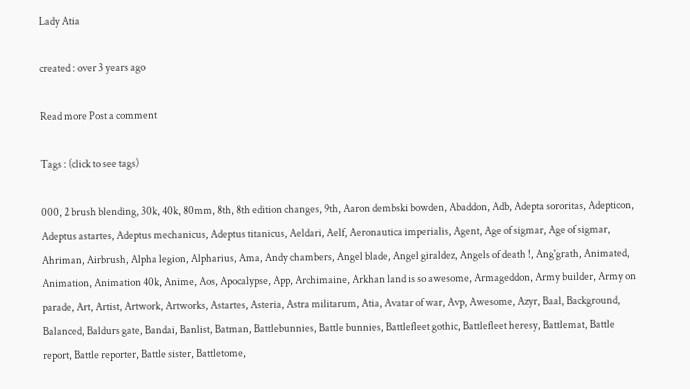Lady Atia

created : over 3 years ago

Read more Post a comment

Tags : (click to see tags)

000, 2 brush blending, 30k, 40k, 80mm, 8th, 8th edition changes, 9th, Aaron dembski bowden, Abaddon, Adb, Adepta sororitas, Adepticon, Adeptus astartes, Adeptus mechanicus, Adeptus titanicus, Aeldari, Aelf, Aeronautica imperialis, Agent, Age of sigmar, Age of sigmar, Ahriman, Airbrush, Alpha legion, Alpharius, Ama, Andy chambers, Angel blade, Angel giraldez, Angels of death !, Ang'grath, Animated, Animation, Animation 40k, Anime, Aos, Apocalypse, App, Archimaine, Arkhan land is so awesome, Armageddon, Army builder, Army on parade, Art, Artist, Artwork, Artworks, Astartes, Asteria, Astra militarum, Atia, Avatar of war, Avp, Awesome, Azyr, Baal, Background, Balanced, Baldurs gate, Bandai, Banlist, Batman, Battlebunnies, Battle bunnies, Battlefleet gothic, Battlefleet heresy, Battlemat, Battle report, Battle reporter, Battle sister, Battletome,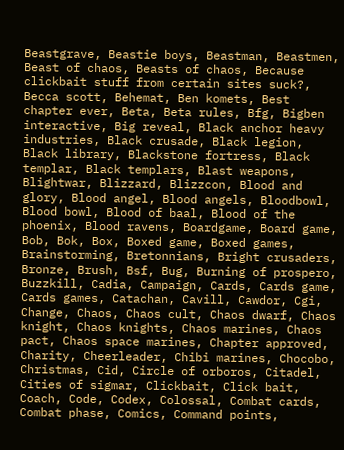Beastgrave, Beastie boys, Beastman, Beastmen, Beast of chaos, Beasts of chaos, Because clickbait stuff from certain sites suck?, Becca scott, Behemat, Ben komets, Best chapter ever, Beta, Beta rules, Bfg, Bigben interactive, Big reveal, Black anchor heavy industries, Black crusade, Black legion, Black library, Blackstone fortress, Black templar, Black templars, Blast weapons, Blightwar, Blizzard, Blizzcon, Blood and glory, Blood angel, Blood angels, Bloodbowl, Blood bowl, Blood of baal, Blood of the phoenix, Blood ravens, Boardgame, Board game, Bob, Bok, Box, Boxed game, Boxed games, Brainstorming, Bretonnians, Bright crusaders, Bronze, Brush, Bsf, Bug, Burning of prospero, Buzzkill, Cadia, Campaign, Cards, Cards game, Cards games, Catachan, Cavill, Cawdor, Cgi, Change, Chaos, Chaos cult, Chaos dwarf, Chaos knight, Chaos knights, Chaos marines, Chaos pact, Chaos space marines, Chapter approved, Charity, Cheerleader, Chibi marines, Chocobo, Christmas, Cid, Circle of orboros, Citadel, Cities of sigmar, Clickbait, Click bait, Coach, Code, Codex, Colossal, Combat cards, Combat phase, Comics, Command points,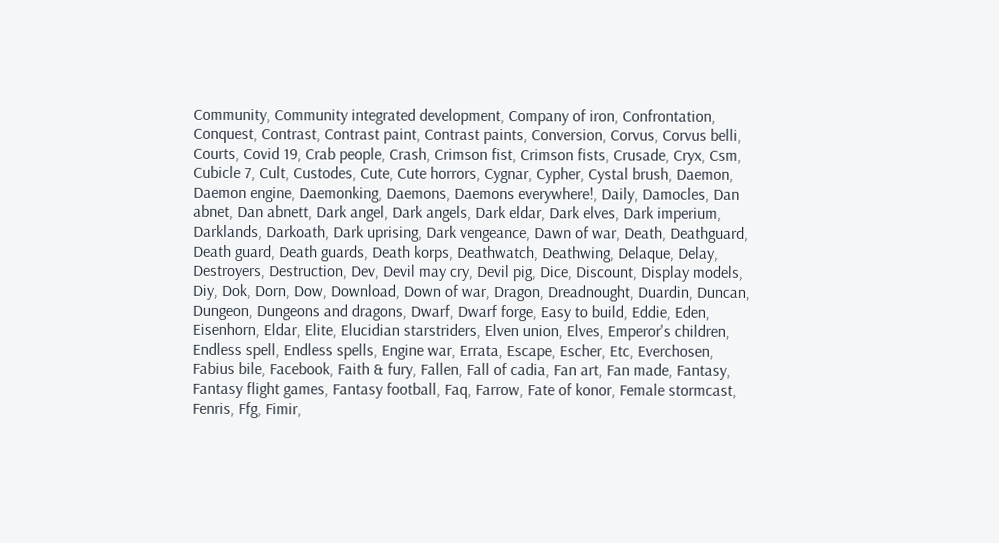Community, Community integrated development, Company of iron, Confrontation, Conquest, Contrast, Contrast paint, Contrast paints, Conversion, Corvus, Corvus belli, Courts, Covid 19, Crab people, Crash, Crimson fist, Crimson fists, Crusade, Cryx, Csm, Cubicle 7, Cult, Custodes, Cute, Cute horrors, Cygnar, Cypher, Cystal brush, Daemon, Daemon engine, Daemonking, Daemons, Daemons everywhere!, Daily, Damocles, Dan abnet, Dan abnett, Dark angel, Dark angels, Dark eldar, Dark elves, Dark imperium, Darklands, Darkoath, Dark uprising, Dark vengeance, Dawn of war, Death, Deathguard, Death guard, Death guards, Death korps, Deathwatch, Deathwing, Delaque, Delay, Destroyers, Destruction, Dev, Devil may cry, Devil pig, Dice, Discount, Display models, Diy, Dok, Dorn, Dow, Download, Down of war, Dragon, Dreadnought, Duardin, Duncan, Dungeon, Dungeons and dragons, Dwarf, Dwarf forge, Easy to build, Eddie, Eden, Eisenhorn, Eldar, Elite, Elucidian starstriders, Elven union, Elves, Emperor's children, Endless spell, Endless spells, Engine war, Errata, Escape, Escher, Etc, Everchosen, Fabius bile, Facebook, Faith & fury, Fallen, Fall of cadia, Fan art, Fan made, Fantasy, Fantasy flight games, Fantasy football, Faq, Farrow, Fate of konor, Female stormcast, Fenris, Ffg, Fimir,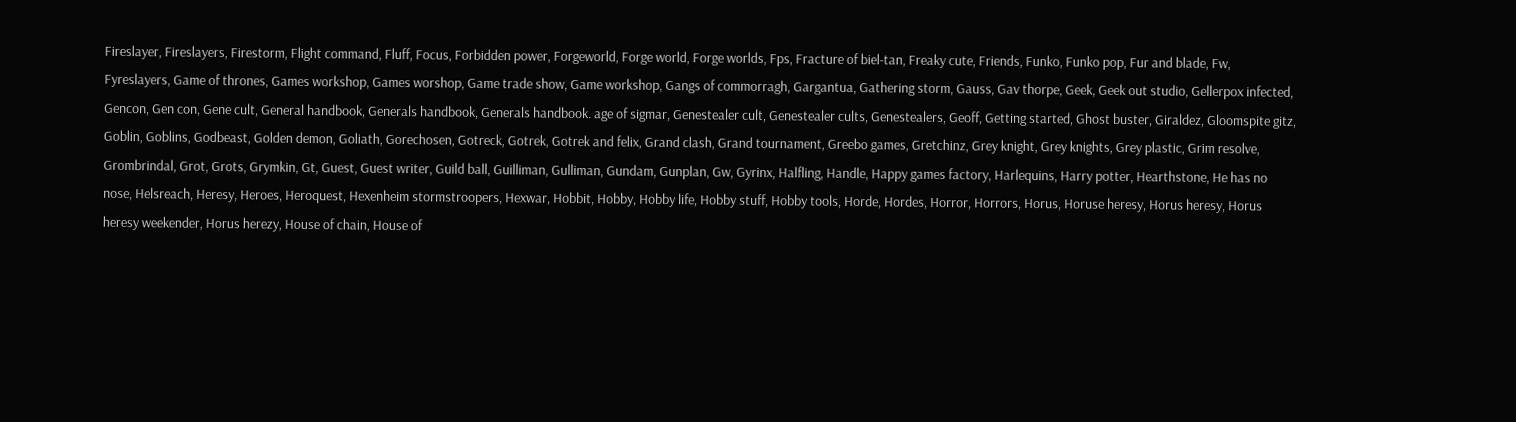Fireslayer, Fireslayers, Firestorm, Flight command, Fluff, Focus, Forbidden power, Forgeworld, Forge world, Forge worlds, Fps, Fracture of biel-tan, Freaky cute, Friends, Funko, Funko pop, Fur and blade, Fw, Fyreslayers, Game of thrones, Games workshop, Games worshop, Game trade show, Game workshop, Gangs of commorragh, Gargantua, Gathering storm, Gauss, Gav thorpe, Geek, Geek out studio, Gellerpox infected, Gencon, Gen con, Gene cult, General handbook, Generals handbook, Generals handbook. age of sigmar, Genestealer cult, Genestealer cults, Genestealers, Geoff, Getting started, Ghost buster, Giraldez, Gloomspite gitz, Goblin, Goblins, Godbeast, Golden demon, Goliath, Gorechosen, Gotreck, Gotrek, Gotrek and felix, Grand clash, Grand tournament, Greebo games, Gretchinz, Grey knight, Grey knights, Grey plastic, Grim resolve, Grombrindal, Grot, Grots, Grymkin, Gt, Guest, Guest writer, Guild ball, Guilliman, Gulliman, Gundam, Gunplan, Gw, Gyrinx, Halfling, Handle, Happy games factory, Harlequins, Harry potter, Hearthstone, He has no nose, Helsreach, Heresy, Heroes, Heroquest, Hexenheim stormstroopers, Hexwar, Hobbit, Hobby, Hobby life, Hobby stuff, Hobby tools, Horde, Hordes, Horror, Horrors, Horus, Horuse heresy, Horus heresy, Horus heresy weekender, Horus herezy, House of chain, House of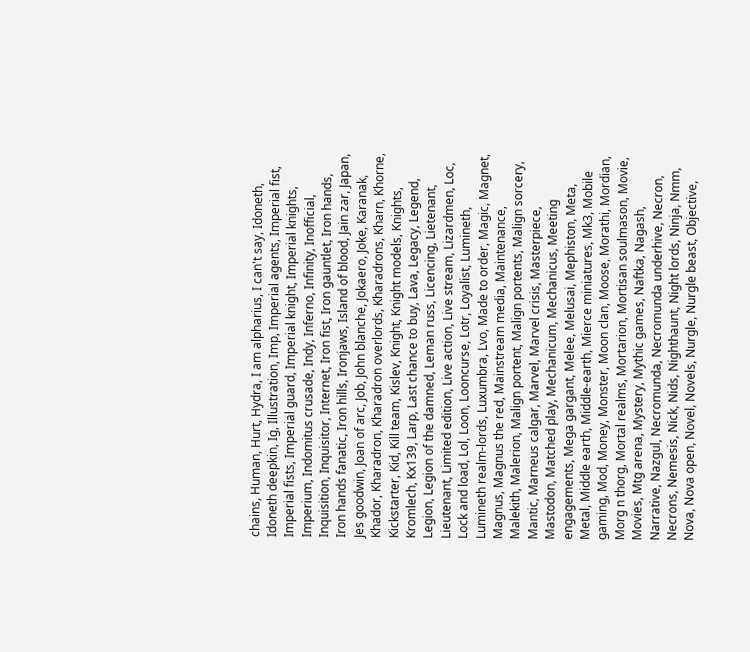chains, Human, Hurt, Hydra, I am alpharius, I can't say, Idoneth, Idoneth deepkin, Ig, Illustration, Imp, Imperial agents, Imperial fist, Imperial fists, Imperial guard, Imperial knight, Imperial knights, Imperium, Indomitus crusade, Indy, Inferno, Infinity, Inofficial, Inquisition, Inquisitor, Internet, Iron fist, Iron gauntlet, Iron hands, Iron hands fanatic, Iron hills, Ironjaws, Island of blood, Jain zar, Japan, Jes goodwin, Joan of arc, Job, John blanche, Jokaero, Joke, Karanak, Khador, Kharadron, Kharadron overlords, Kharadrons, Kharn, Khorne, Kickstarter, Kid, Kill team, Kislev, Knight, Knight models, Knights, Kromlech, Kx139, Larp, Last chance to buy, Lava, Legacy, Legend, Legion, Legion of the damned, Leman russ, Licencing, Lietenant, Lieutenant, Limited edition, Live action, Live stream, Lizardmen, Loc, Lock and load, Lol, Loon, Looncurse, Lotr, Loyalist, Lumineth, Lumineth realm-lords, Luxumbra, Lvo, Made to order, Magic, Magnet, Magnus, Magnus the red, Mainstream media, Maintenance, Malekith, Malerion, Malign portent, Malign portents, Malign sorcery, Mantic, Marneus calgar, Marvel, Marvel crisis, Masterpiece, Mastodon, Matched play, Mechanicum, Mechanicus, Meeting engagements, Mega gargant, Melee, Melusai, Mephiston, Meta, Metal, Middle earth, Middle-earth, Mierce miniatures, Mk3, Mobile gaming, Mod, Money, Monster, Moon clan, Moose, Morathi, Mordian, Morg n thorg, Mortal realms, Mortarion, Mortisan soulmason, Movie, Movies, Mtg arena, Mystery, Mythic games, Naftka, Nagash, Narrative, Nazgul, Necromunda, Necromunda underhive, Necron, Necrons, Nemesis, Nick, Nids, Nighthaunt, Night lords, Ninja, Nmm, Nova, Nova open, Novel, Novels, Nurgle, Nurgle beast, Objective,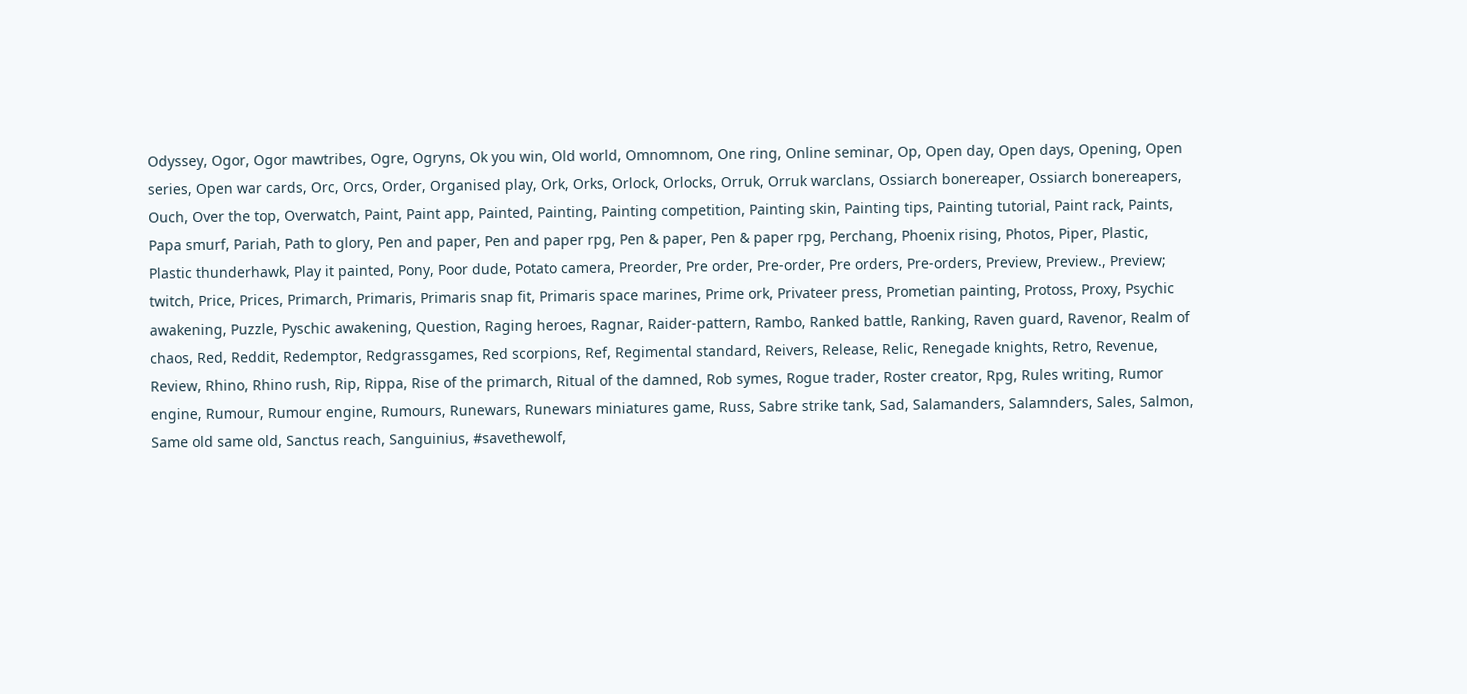Odyssey, Ogor, Ogor mawtribes, Ogre, Ogryns, Ok you win, Old world, Omnomnom, One ring, Online seminar, Op, Open day, Open days, Opening, Open series, Open war cards, Orc, Orcs, Order, Organised play, Ork, Orks, Orlock, Orlocks, Orruk, Orruk warclans, Ossiarch bonereaper, Ossiarch bonereapers, Ouch, Over the top, Overwatch, Paint, Paint app, Painted, Painting, Painting competition, Painting skin, Painting tips, Painting tutorial, Paint rack, Paints, Papa smurf, Pariah, Path to glory, Pen and paper, Pen and paper rpg, Pen & paper, Pen & paper rpg, Perchang, Phoenix rising, Photos, Piper, Plastic, Plastic thunderhawk, Play it painted, Pony, Poor dude, Potato camera, Preorder, Pre order, Pre-order, Pre orders, Pre-orders, Preview, Preview., Preview; twitch, Price, Prices, Primarch, Primaris, Primaris snap fit, Primaris space marines, Prime ork, Privateer press, Prometian painting, Protoss, Proxy, Psychic awakening, Puzzle, Pyschic awakening, Question, Raging heroes, Ragnar, Raider-pattern, Rambo, Ranked battle, Ranking, Raven guard, Ravenor, Realm of chaos, Red, Reddit, Redemptor, Redgrassgames, Red scorpions, Ref, Regimental standard, Reivers, Release, Relic, Renegade knights, Retro, Revenue, Review, Rhino, Rhino rush, Rip, Rippa, Rise of the primarch, Ritual of the damned, Rob symes, Rogue trader, Roster creator, Rpg, Rules writing, Rumor engine, Rumour, Rumour engine, Rumours, Runewars, Runewars miniatures game, Russ, Sabre strike tank, Sad, Salamanders, Salamnders, Sales, Salmon, Same old same old, Sanctus reach, Sanguinius, #savethewolf,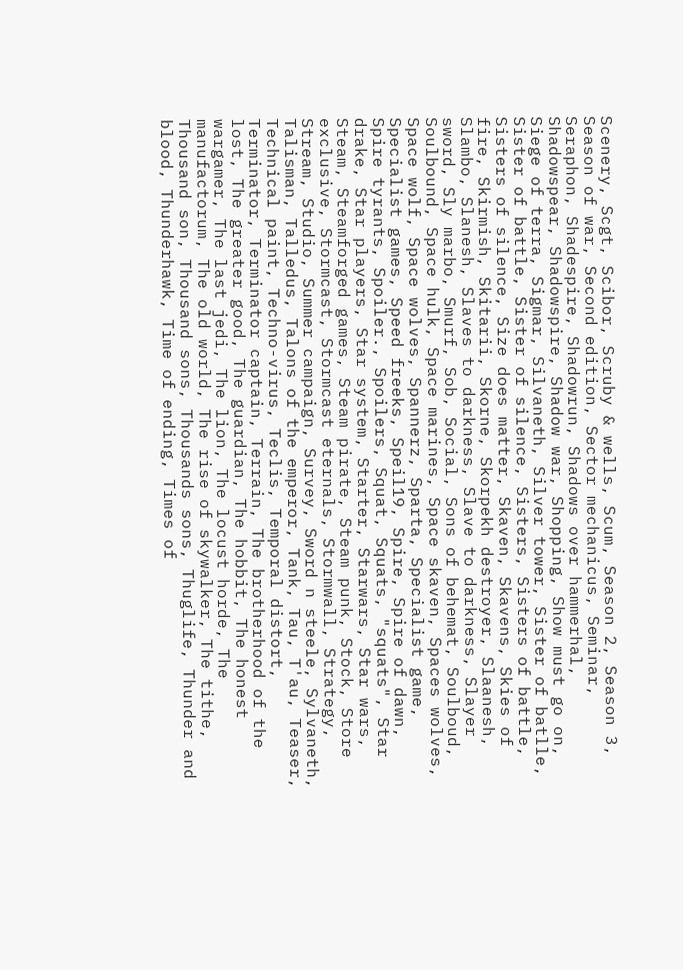Scenery, Scgt, Scibor, Scruby & wells, Scum, Season 2, Season 3, Season of war, Second edition, Sector mechanicus, Seminar, Seraphon, Shadespire, Shadowrun, Shadows over hammerhal, Shadowspear, Shadowspire, Shadow war, Shopping, Show must go on, Siege of terra, Sigmar, Silvaneth, Silver tower, Sister of batlle, Sister of battle, Sister of silence, Sisters, Sisters of battle, Sisters of silence, Size does matter, Skaven, Skavens, Skies of fire, Skirmish, Skitarii, Skorne, Skorpekh destroyer, Slaanesh, Slambo, Slanesh, Slaves to darkness, Slave to darkness, Slayer sword, Sly marbo, Smurf, Sob, Social, Sons of behemat, Soulboud, Soulbound, Space hulk, Space marines, Space skaven, Spaces wolves, Space wolf, Space wolves, Spannerz, Sparta, Specialist game, Specialist games, Speed freeks, Speil19, Spire, Spire of dawn, Spire tyrants, Spoiler., Spoilers, Squat, Squats, "squats", Star drake, Star players, Star system, Starter, Starwars, Star wars, Steam, Steamforged games, Steam pirate, Steam punk, Stock, Store exclusive, Stormcast, Stormcast eternals, Stormwall, Strategy, Stream, Studio, Summer campaign, Survey, Sword n steele, Sylvaneth, Talisman, Talledus, Talons of the emperor, Tank, Tau, T'au, Teaser, Technical paint, Techno-virus, Teclis, Temporal distort, Terminator, Terminator captain, Terrain, The brotherhood of the lost, The greater good, The guardian, The hobbit, The honest wargamer, The last jedi, The lion, The locust horde, The manufactorum, The old world, The rise of skywalker, The tithe, Thousand son, Thousand sons, Thousands sons, Thuglife, Thunder and blood, Thunderhawk, Time of ending, Times of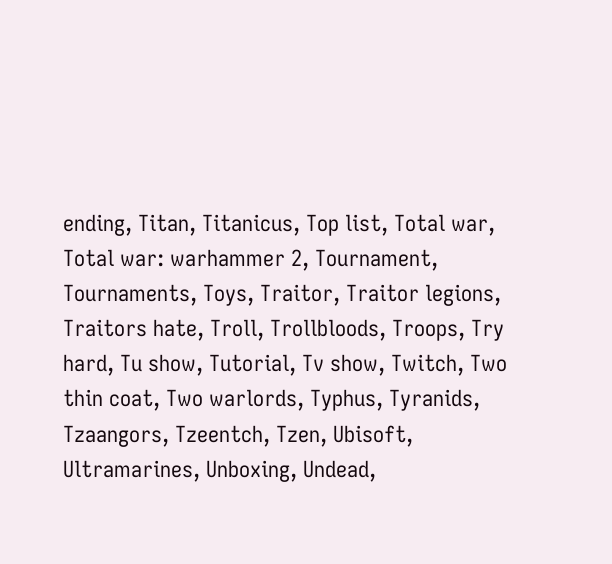ending, Titan, Titanicus, Top list, Total war, Total war: warhammer 2, Tournament, Tournaments, Toys, Traitor, Traitor legions, Traitors hate, Troll, Trollbloods, Troops, Try hard, Tu show, Tutorial, Tv show, Twitch, Two thin coat, Two warlords, Typhus, Tyranids, Tzaangors, Tzeentch, Tzen, Ubisoft, Ultramarines, Unboxing, Undead,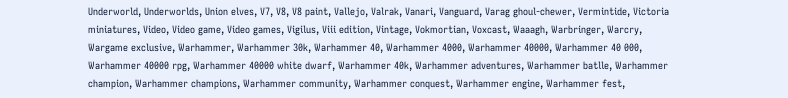Underworld, Underworlds, Union elves, V7, V8, V8 paint, Vallejo, Valrak, Vanari, Vanguard, Varag ghoul-chewer, Vermintide, Victoria miniatures, Video, Video game, Video games, Vigilus, Viii edition, Vintage, Vokmortian, Voxcast, Waaagh, Warbringer, Warcry, Wargame exclusive, Warhammer, Warhammer 30k, Warhammer 40, Warhammer 4000, Warhammer 40000, Warhammer 40 000, Warhammer 40000 rpg, Warhammer 40000 white dwarf, Warhammer 40k, Warhammer adventures, Warhammer batlle, Warhammer champion, Warhammer champions, Warhammer community, Warhammer conquest, Warhammer engine, Warhammer fest,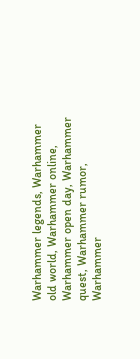Warhammer legends, Warhammer old world, Warhammer online, Warhammer open day, Warhammer quest, Warhammer rumor, Warhammer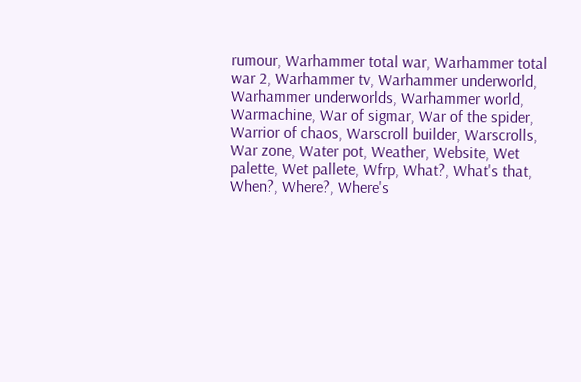rumour, Warhammer total war, Warhammer total war 2, Warhammer tv, Warhammer underworld, Warhammer underworlds, Warhammer world, Warmachine, War of sigmar, War of the spider, Warrior of chaos, Warscroll builder, Warscrolls, War zone, Water pot, Weather, Website, Wet palette, Wet pallete, Wfrp, What?, What's that, When?, Where?, Where's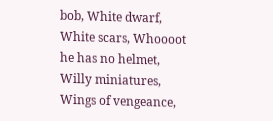bob, White dwarf, White scars, Whoooot he has no helmet, Willy miniatures, Wings of vengeance,